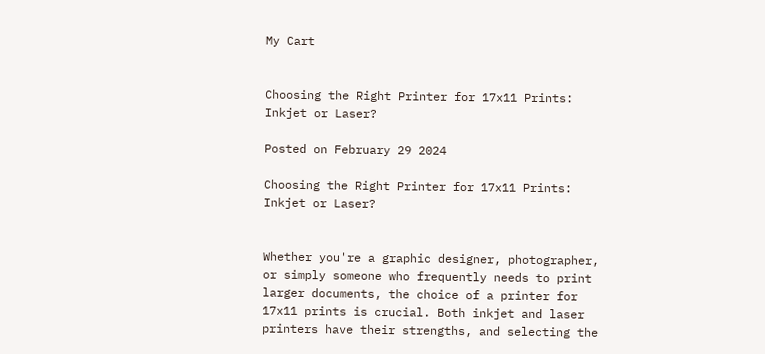My Cart


Choosing the Right Printer for 17x11 Prints: Inkjet or Laser?

Posted on February 29 2024

Choosing the Right Printer for 17x11 Prints: Inkjet or Laser?


Whether you're a graphic designer, photographer, or simply someone who frequently needs to print larger documents, the choice of a printer for 17x11 prints is crucial. Both inkjet and laser printers have their strengths, and selecting the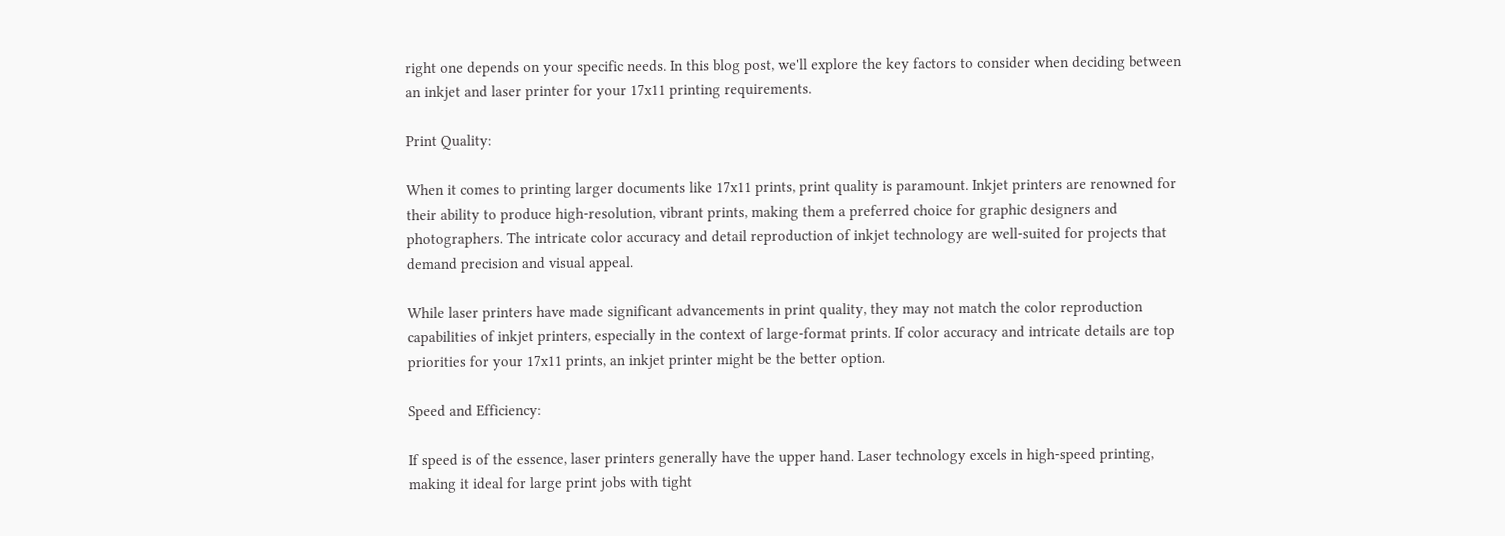right one depends on your specific needs. In this blog post, we'll explore the key factors to consider when deciding between an inkjet and laser printer for your 17x11 printing requirements.

Print Quality:

When it comes to printing larger documents like 17x11 prints, print quality is paramount. Inkjet printers are renowned for their ability to produce high-resolution, vibrant prints, making them a preferred choice for graphic designers and photographers. The intricate color accuracy and detail reproduction of inkjet technology are well-suited for projects that demand precision and visual appeal.

While laser printers have made significant advancements in print quality, they may not match the color reproduction capabilities of inkjet printers, especially in the context of large-format prints. If color accuracy and intricate details are top priorities for your 17x11 prints, an inkjet printer might be the better option.

Speed and Efficiency:

If speed is of the essence, laser printers generally have the upper hand. Laser technology excels in high-speed printing, making it ideal for large print jobs with tight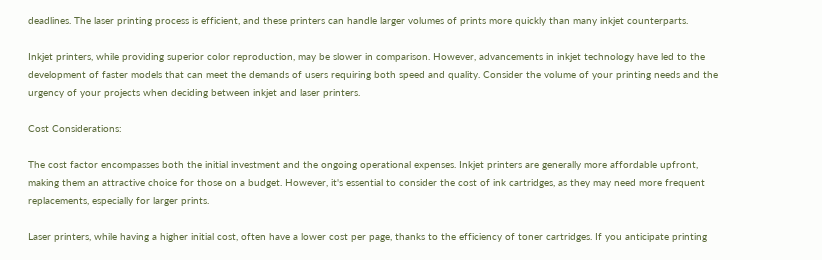deadlines. The laser printing process is efficient, and these printers can handle larger volumes of prints more quickly than many inkjet counterparts.

Inkjet printers, while providing superior color reproduction, may be slower in comparison. However, advancements in inkjet technology have led to the development of faster models that can meet the demands of users requiring both speed and quality. Consider the volume of your printing needs and the urgency of your projects when deciding between inkjet and laser printers.

Cost Considerations:

The cost factor encompasses both the initial investment and the ongoing operational expenses. Inkjet printers are generally more affordable upfront, making them an attractive choice for those on a budget. However, it's essential to consider the cost of ink cartridges, as they may need more frequent replacements, especially for larger prints.

Laser printers, while having a higher initial cost, often have a lower cost per page, thanks to the efficiency of toner cartridges. If you anticipate printing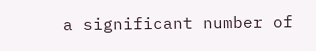a significant number of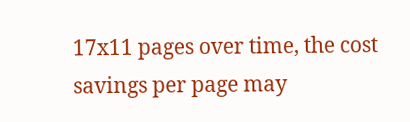17x11 pages over time, the cost savings per page may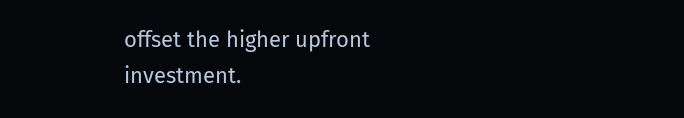offset the higher upfront investment.